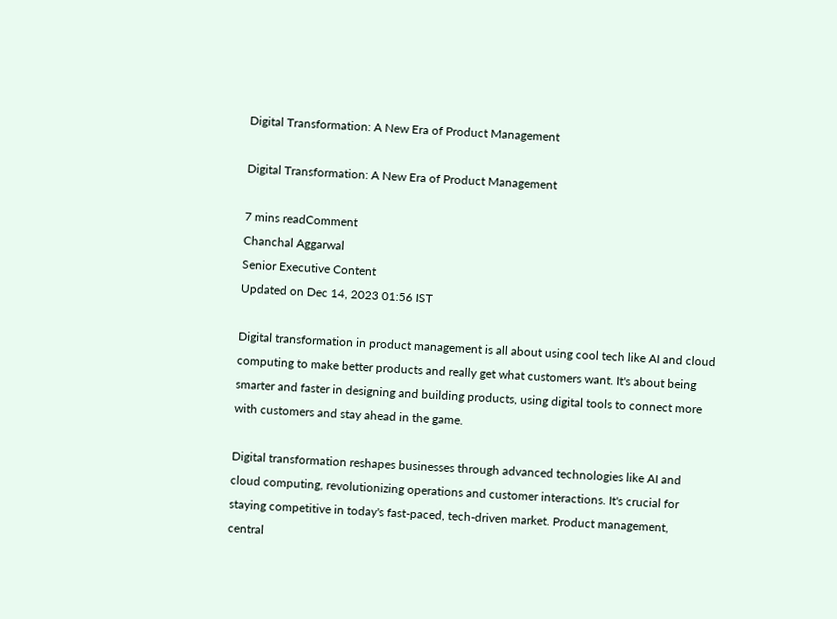Digital Transformation: A New Era of Product Management

Digital Transformation: A New Era of Product Management

7 mins readComment
Chanchal Aggarwal
Senior Executive Content
Updated on Dec 14, 2023 01:56 IST

Digital transformation in product management is all about using cool tech like AI and cloud computing to make better products and really get what customers want. It's about being smarter and faster in designing and building products, using digital tools to connect more with customers and stay ahead in the game.

Digital transformation reshapes businesses through advanced technologies like AI and cloud computing, revolutionizing operations and customer interactions. It's crucial for staying competitive in today's fast-paced, tech-driven market. Product management, central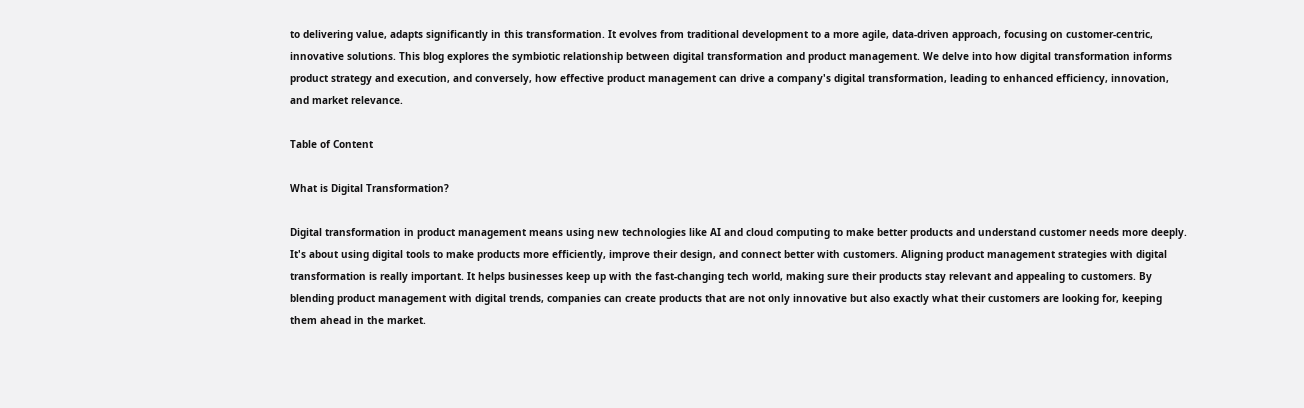to delivering value, adapts significantly in this transformation. It evolves from traditional development to a more agile, data-driven approach, focusing on customer-centric, innovative solutions. This blog explores the symbiotic relationship between digital transformation and product management. We delve into how digital transformation informs product strategy and execution, and conversely, how effective product management can drive a company's digital transformation, leading to enhanced efficiency, innovation, and market relevance.

Table of Content

What is Digital Transformation?

Digital transformation in product management means using new technologies like AI and cloud computing to make better products and understand customer needs more deeply. It's about using digital tools to make products more efficiently, improve their design, and connect better with customers. Aligning product management strategies with digital transformation is really important. It helps businesses keep up with the fast-changing tech world, making sure their products stay relevant and appealing to customers. By blending product management with digital trends, companies can create products that are not only innovative but also exactly what their customers are looking for, keeping them ahead in the market.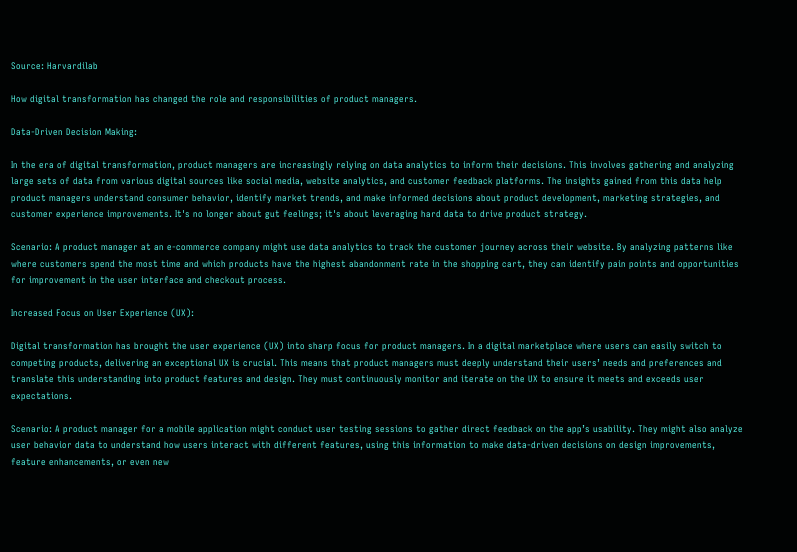Source: Harvardilab

How digital transformation has changed the role and responsibilities of product managers.

Data-Driven Decision Making:

In the era of digital transformation, product managers are increasingly relying on data analytics to inform their decisions. This involves gathering and analyzing large sets of data from various digital sources like social media, website analytics, and customer feedback platforms. The insights gained from this data help product managers understand consumer behavior, identify market trends, and make informed decisions about product development, marketing strategies, and customer experience improvements. It's no longer about gut feelings; it's about leveraging hard data to drive product strategy.

Scenario: A product manager at an e-commerce company might use data analytics to track the customer journey across their website. By analyzing patterns like where customers spend the most time and which products have the highest abandonment rate in the shopping cart, they can identify pain points and opportunities for improvement in the user interface and checkout process.

Increased Focus on User Experience (UX):

Digital transformation has brought the user experience (UX) into sharp focus for product managers. In a digital marketplace where users can easily switch to competing products, delivering an exceptional UX is crucial. This means that product managers must deeply understand their users’ needs and preferences and translate this understanding into product features and design. They must continuously monitor and iterate on the UX to ensure it meets and exceeds user expectations.

Scenario: A product manager for a mobile application might conduct user testing sessions to gather direct feedback on the app’s usability. They might also analyze user behavior data to understand how users interact with different features, using this information to make data-driven decisions on design improvements, feature enhancements, or even new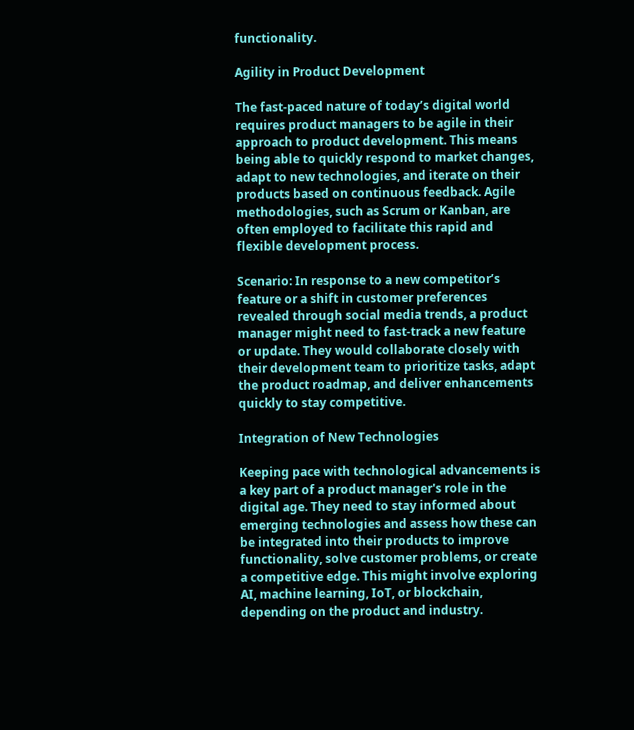functionality.

Agility in Product Development

The fast-paced nature of today’s digital world requires product managers to be agile in their approach to product development. This means being able to quickly respond to market changes, adapt to new technologies, and iterate on their products based on continuous feedback. Agile methodologies, such as Scrum or Kanban, are often employed to facilitate this rapid and flexible development process.

Scenario: In response to a new competitor’s feature or a shift in customer preferences revealed through social media trends, a product manager might need to fast-track a new feature or update. They would collaborate closely with their development team to prioritize tasks, adapt the product roadmap, and deliver enhancements quickly to stay competitive.

Integration of New Technologies

Keeping pace with technological advancements is a key part of a product manager's role in the digital age. They need to stay informed about emerging technologies and assess how these can be integrated into their products to improve functionality, solve customer problems, or create a competitive edge. This might involve exploring AI, machine learning, IoT, or blockchain, depending on the product and industry.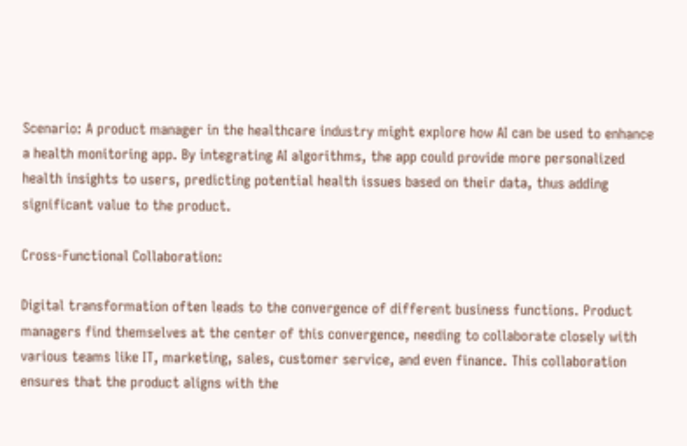Scenario: A product manager in the healthcare industry might explore how AI can be used to enhance a health monitoring app. By integrating AI algorithms, the app could provide more personalized health insights to users, predicting potential health issues based on their data, thus adding significant value to the product.

Cross-Functional Collaboration:

Digital transformation often leads to the convergence of different business functions. Product managers find themselves at the center of this convergence, needing to collaborate closely with various teams like IT, marketing, sales, customer service, and even finance. This collaboration ensures that the product aligns with the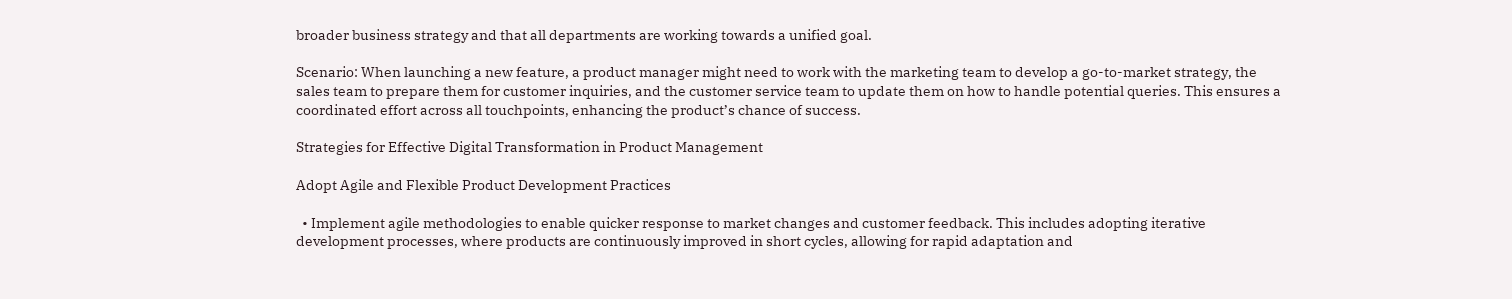broader business strategy and that all departments are working towards a unified goal.

Scenario: When launching a new feature, a product manager might need to work with the marketing team to develop a go-to-market strategy, the sales team to prepare them for customer inquiries, and the customer service team to update them on how to handle potential queries. This ensures a coordinated effort across all touchpoints, enhancing the product’s chance of success.

Strategies for Effective Digital Transformation in Product Management

Adopt Agile and Flexible Product Development Practices

  • Implement agile methodologies to enable quicker response to market changes and customer feedback. This includes adopting iterative development processes, where products are continuously improved in short cycles, allowing for rapid adaptation and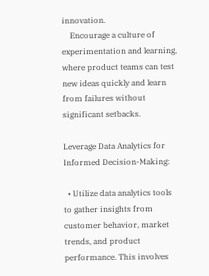innovation.
    Encourage a culture of experimentation and learning, where product teams can test new ideas quickly and learn from failures without significant setbacks.

Leverage Data Analytics for Informed Decision-Making:

  • Utilize data analytics tools to gather insights from customer behavior, market trends, and product performance. This involves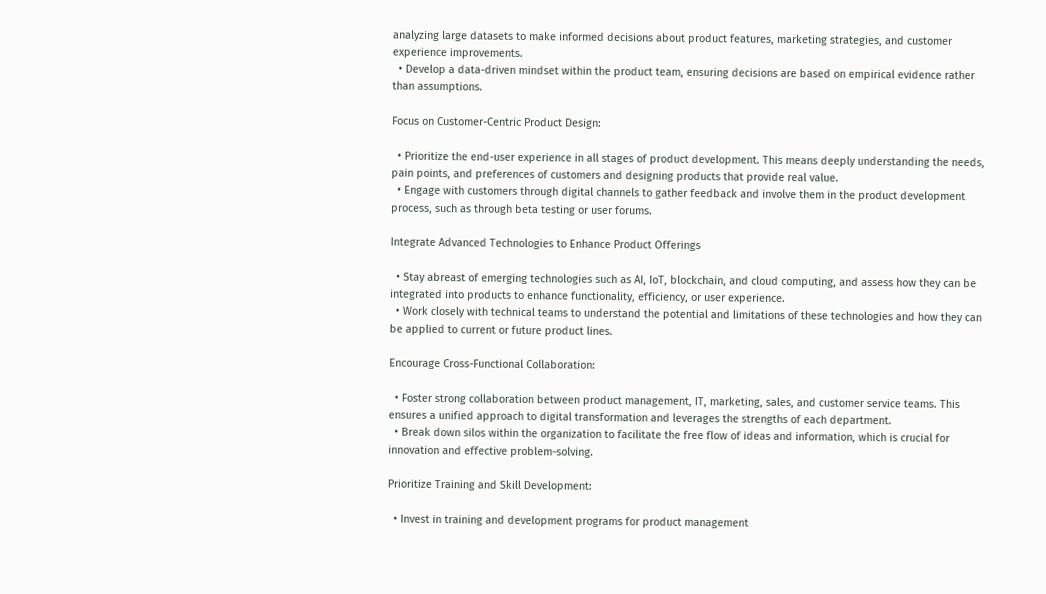analyzing large datasets to make informed decisions about product features, marketing strategies, and customer experience improvements.
  • Develop a data-driven mindset within the product team, ensuring decisions are based on empirical evidence rather than assumptions.

Focus on Customer-Centric Product Design:

  • Prioritize the end-user experience in all stages of product development. This means deeply understanding the needs, pain points, and preferences of customers and designing products that provide real value.
  • Engage with customers through digital channels to gather feedback and involve them in the product development process, such as through beta testing or user forums.

Integrate Advanced Technologies to Enhance Product Offerings

  • Stay abreast of emerging technologies such as AI, IoT, blockchain, and cloud computing, and assess how they can be integrated into products to enhance functionality, efficiency, or user experience.
  • Work closely with technical teams to understand the potential and limitations of these technologies and how they can be applied to current or future product lines.

Encourage Cross-Functional Collaboration:

  • Foster strong collaboration between product management, IT, marketing, sales, and customer service teams. This ensures a unified approach to digital transformation and leverages the strengths of each department.
  • Break down silos within the organization to facilitate the free flow of ideas and information, which is crucial for innovation and effective problem-solving.

Prioritize Training and Skill Development:

  • Invest in training and development programs for product management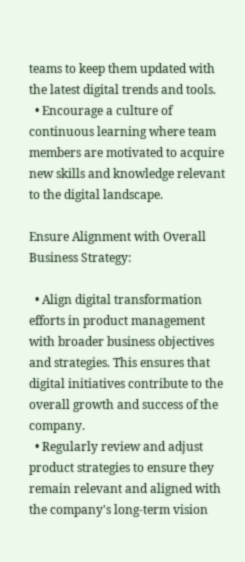teams to keep them updated with the latest digital trends and tools.
  • Encourage a culture of continuous learning where team members are motivated to acquire new skills and knowledge relevant to the digital landscape.

Ensure Alignment with Overall Business Strategy:

  • Align digital transformation efforts in product management with broader business objectives and strategies. This ensures that digital initiatives contribute to the overall growth and success of the company.
  • Regularly review and adjust product strategies to ensure they remain relevant and aligned with the company's long-term vision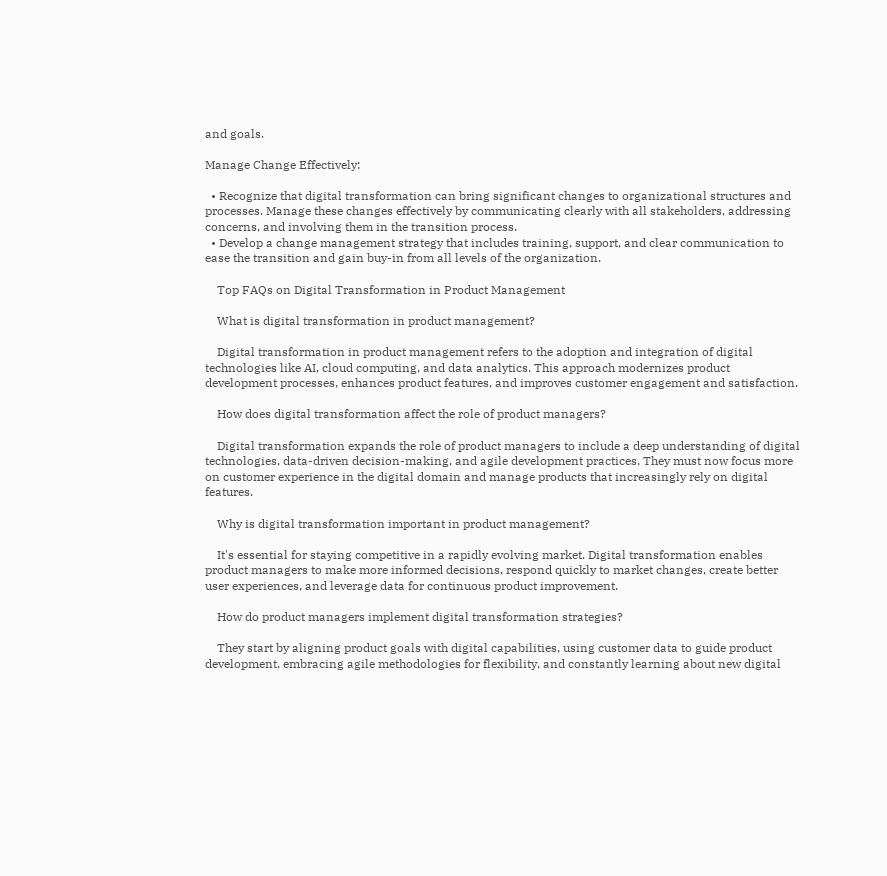and goals.

Manage Change Effectively:

  • Recognize that digital transformation can bring significant changes to organizational structures and processes. Manage these changes effectively by communicating clearly with all stakeholders, addressing concerns, and involving them in the transition process.
  • Develop a change management strategy that includes training, support, and clear communication to ease the transition and gain buy-in from all levels of the organization.

    Top FAQs on Digital Transformation in Product Management

    What is digital transformation in product management?

    Digital transformation in product management refers to the adoption and integration of digital technologies like AI, cloud computing, and data analytics. This approach modernizes product development processes, enhances product features, and improves customer engagement and satisfaction.

    How does digital transformation affect the role of product managers?

    Digital transformation expands the role of product managers to include a deep understanding of digital technologies, data-driven decision-making, and agile development practices. They must now focus more on customer experience in the digital domain and manage products that increasingly rely on digital features.

    Why is digital transformation important in product management?

    It's essential for staying competitive in a rapidly evolving market. Digital transformation enables product managers to make more informed decisions, respond quickly to market changes, create better user experiences, and leverage data for continuous product improvement.

    How do product managers implement digital transformation strategies?

    They start by aligning product goals with digital capabilities, using customer data to guide product development, embracing agile methodologies for flexibility, and constantly learning about new digital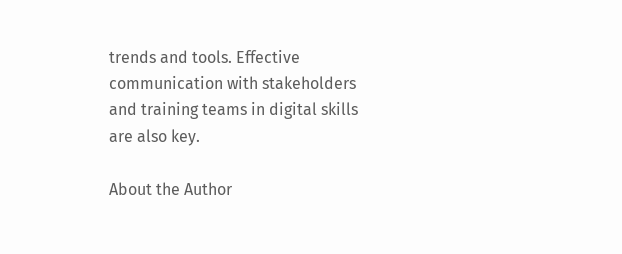trends and tools. Effective communication with stakeholders and training teams in digital skills are also key.

About the Author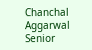Chanchal Aggarwal
Senior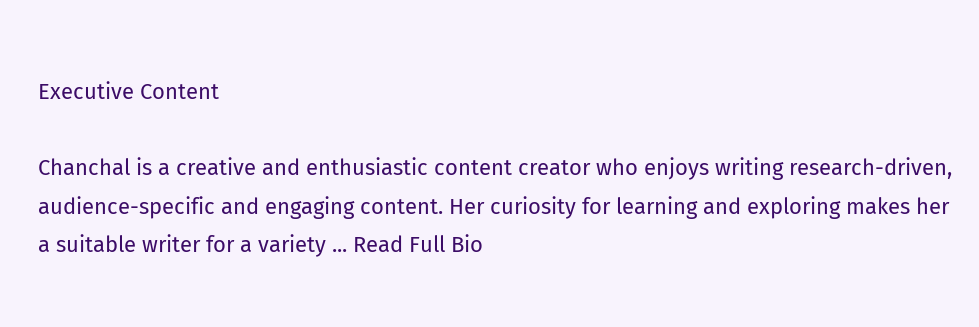Executive Content

Chanchal is a creative and enthusiastic content creator who enjoys writing research-driven, audience-specific and engaging content. Her curiosity for learning and exploring makes her a suitable writer for a variety ... Read Full Bio